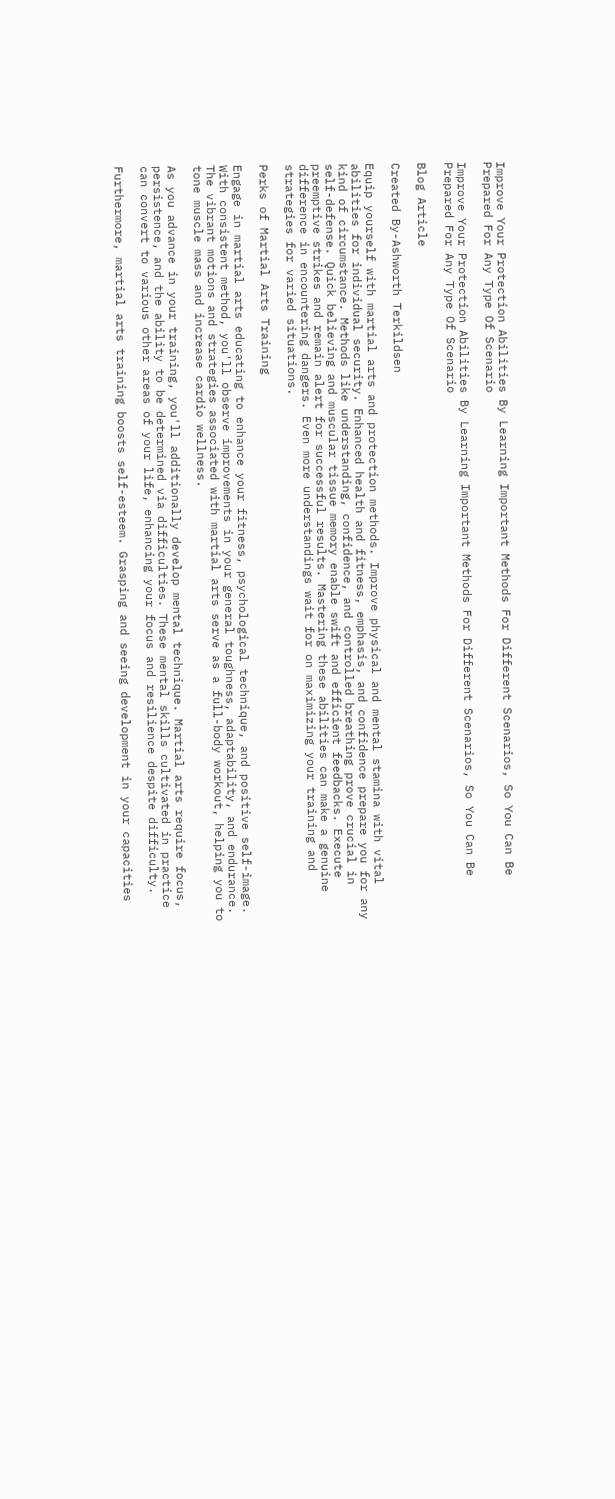Improve Your Protection Abilities By Learning Important Methods For Different Scenarios, So You Can Be Prepared For Any Type Of Scenario

Improve Your Protection Abilities By Learning Important Methods For Different Scenarios, So You Can Be Prepared For Any Type Of Scenario

Blog Article

Created By-Ashworth Terkildsen

Equip yourself with martial arts and protection methods. Improve physical and mental stamina with vital abilities for individual security. Enhanced health and fitness, emphasis, and confidence prepare you for any kind of circumstance. Methods like understanding, confidence, and controlled breathing prove crucial in self-defense. Quick believing and muscular tissue memory enable swift and efficient feedbacks. Execute preemptive strikes and remain alert for successful results. Mastering these abilities can make a genuine difference in encountering dangers. Even more understandings wait for on maximizing your training and strategies for varied situations.

Perks of Martial Arts Training

Engage in martial arts educating to enhance your fitness, psychological technique, and positive self-image. With consistent method, you'll observe improvements in your general toughness, adaptability, and endurance. The vibrant motions and strategies associated with martial arts serve as a full-body workout, helping you to tone muscle mass and increase cardio wellness.

As you advance in your training, you'll additionally develop mental technique. Martial arts require focus, persistence, and the ability to be determined via difficulties. These mental skills cultivated in practice can convert to various other areas of your life, enhancing your focus and resilience despite difficulty.

Furthermore, martial arts training boosts self-esteem. Grasping and seeing development in your capacities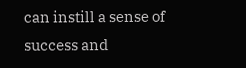can instill a sense of success and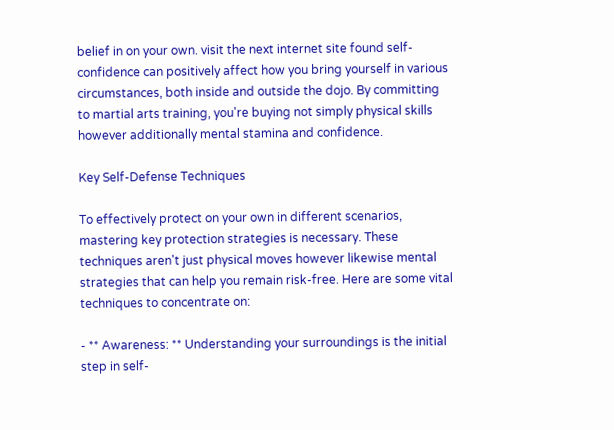belief in on your own. visit the next internet site found self-confidence can positively affect how you bring yourself in various circumstances, both inside and outside the dojo. By committing to martial arts training, you're buying not simply physical skills however additionally mental stamina and confidence.

Key Self-Defense Techniques

To effectively protect on your own in different scenarios, mastering key protection strategies is necessary. These techniques aren't just physical moves however likewise mental strategies that can help you remain risk-free. Here are some vital techniques to concentrate on:

- ** Awareness: ** Understanding your surroundings is the initial step in self-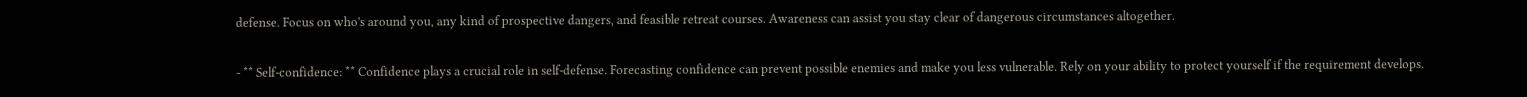defense. Focus on who's around you, any kind of prospective dangers, and feasible retreat courses. Awareness can assist you stay clear of dangerous circumstances altogether.

- ** Self-confidence: ** Confidence plays a crucial role in self-defense. Forecasting confidence can prevent possible enemies and make you less vulnerable. Rely on your ability to protect yourself if the requirement develops.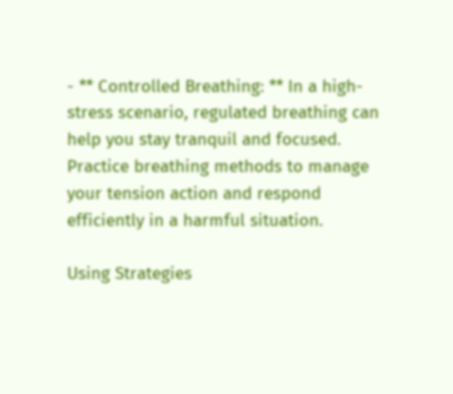- ** Controlled Breathing: ** In a high-stress scenario, regulated breathing can help you stay tranquil and focused. Practice breathing methods to manage your tension action and respond efficiently in a harmful situation.

Using Strategies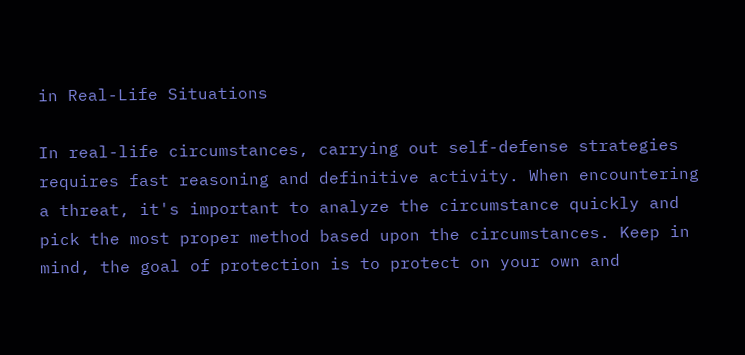in Real-Life Situations

In real-life circumstances, carrying out self-defense strategies requires fast reasoning and definitive activity. When encountering a threat, it's important to analyze the circumstance quickly and pick the most proper method based upon the circumstances. Keep in mind, the goal of protection is to protect on your own and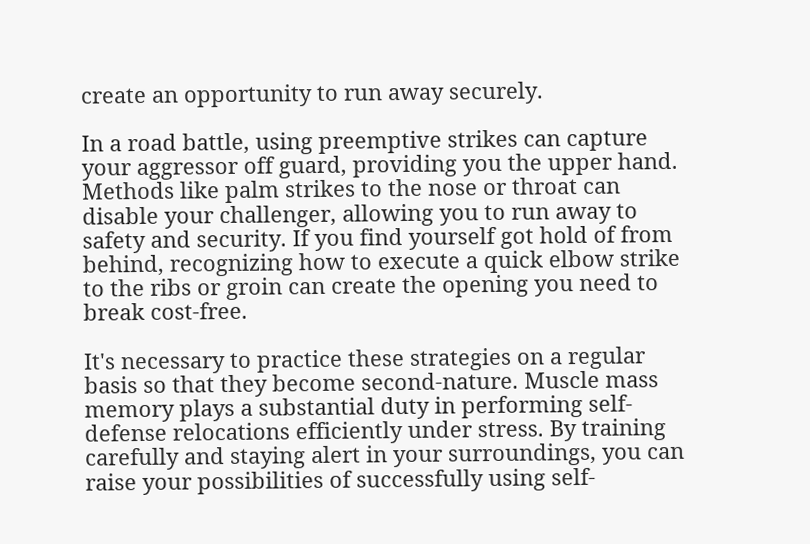create an opportunity to run away securely.

In a road battle, using preemptive strikes can capture your aggressor off guard, providing you the upper hand. Methods like palm strikes to the nose or throat can disable your challenger, allowing you to run away to safety and security. If you find yourself got hold of from behind, recognizing how to execute a quick elbow strike to the ribs or groin can create the opening you need to break cost-free.

It's necessary to practice these strategies on a regular basis so that they become second-nature. Muscle mass memory plays a substantial duty in performing self-defense relocations efficiently under stress. By training carefully and staying alert in your surroundings, you can raise your possibilities of successfully using self-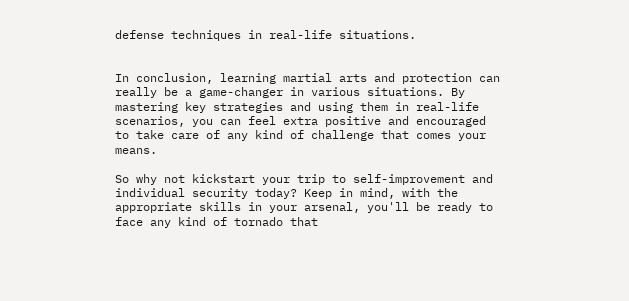defense techniques in real-life situations.


In conclusion, learning martial arts and protection can really be a game-changer in various situations. By mastering key strategies and using them in real-life scenarios, you can feel extra positive and encouraged to take care of any kind of challenge that comes your means.

So why not kickstart your trip to self-improvement and individual security today? Keep in mind, with the appropriate skills in your arsenal, you'll be ready to face any kind of tornado that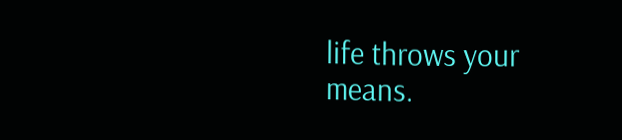life throws your means.